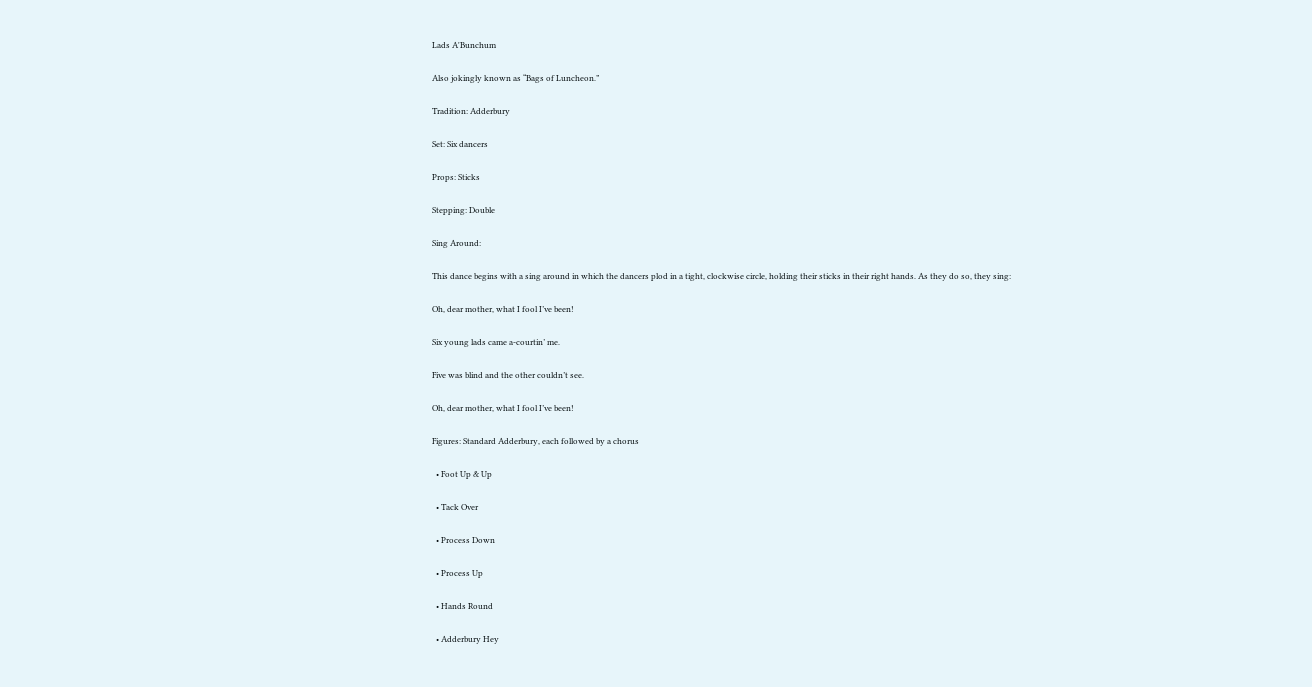Lads A'Bunchum

Also jokingly known as “Bags of Luncheon.”

Tradition: Adderbury

Set: Six dancers

Props: Sticks

Stepping: Double

Sing Around:

This dance begins with a sing around in which the dancers plod in a tight, clockwise circle, holding their sticks in their right hands. As they do so, they sing:

Oh, dear mother, what I fool I’ve been!

Six young lads came a-courtin’ me.

Five was blind and the other couldn’t see.

Oh, dear mother, what I fool I’ve been!

Figures: Standard Adderbury, each followed by a chorus

  • Foot Up & Up

  • Tack Over

  • Process Down

  • Process Up

  • Hands Round

  • Adderbury Hey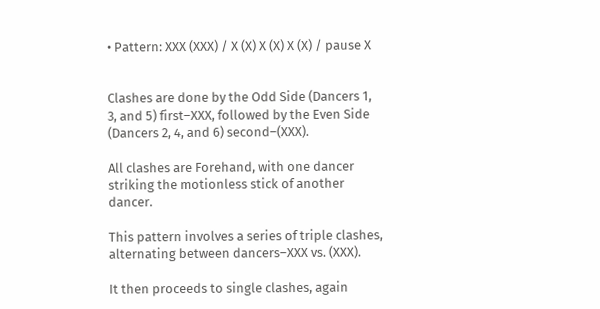• Pattern: XXX (XXX) / X (X) X (X) X (X) / pause X


Clashes are done by the Odd Side (Dancers 1, 3, and 5) first–XXX, followed by the Even Side (Dancers 2, 4, and 6) second–(XXX).

All clashes are Forehand, with one dancer striking the motionless stick of another dancer.

This pattern involves a series of triple clashes, alternating between dancers–XXX vs. (XXX).

It then proceeds to single clashes, again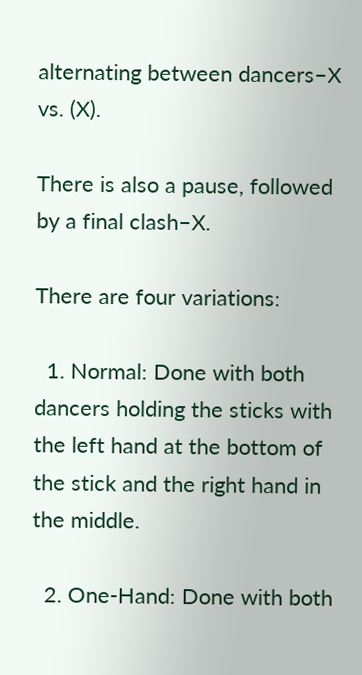alternating between dancers–X vs. (X).

There is also a pause, followed by a final clash–X.

There are four variations:

  1. Normal: Done with both dancers holding the sticks with the left hand at the bottom of the stick and the right hand in the middle.

  2. One-Hand: Done with both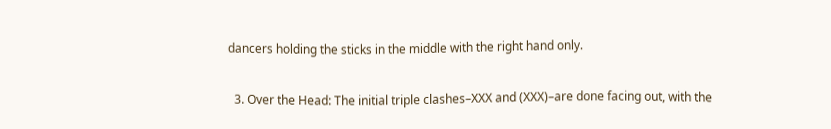dancers holding the sticks in the middle with the right hand only.

  3. Over the Head: The initial triple clashes–XXX and (XXX)–are done facing out, with the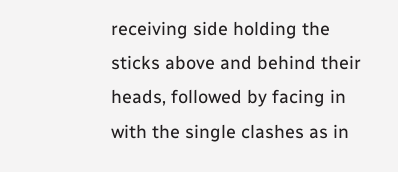receiving side holding the sticks above and behind their heads, followed by facing in with the single clashes as in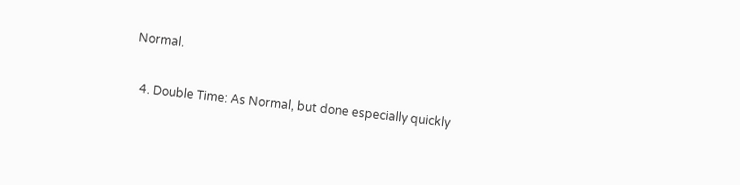Normal.

  4. Double Time: As Normal, but done especially quickly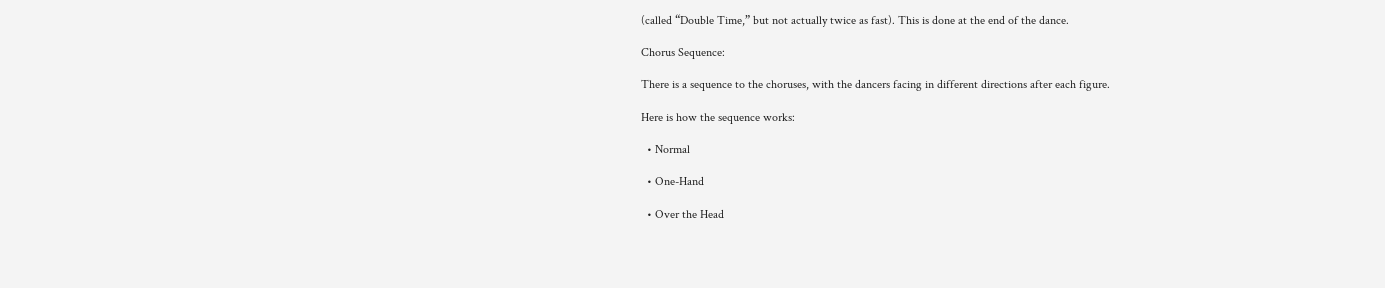(called “Double Time,” but not actually twice as fast). This is done at the end of the dance.

Chorus Sequence:

There is a sequence to the choruses, with the dancers facing in different directions after each figure.

Here is how the sequence works:

  • Normal

  • One-Hand

  • Over the Head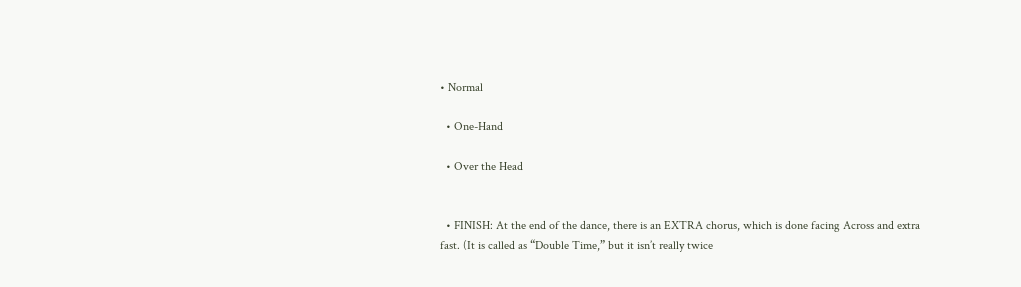• Normal

  • One-Hand

  • Over the Head


  • FINISH: At the end of the dance, there is an EXTRA chorus, which is done facing Across and extra fast. (It is called as “Double Time,” but it isn’t really twice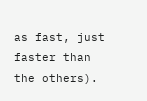as fast, just faster than the others).